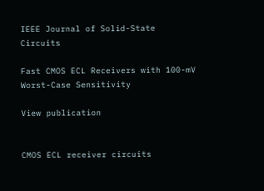IEEE Journal of Solid-State Circuits

Fast CMOS ECL Receivers with 100-mV Worst-Case Sensitivity

View publication


CMOS ECL receiver circuits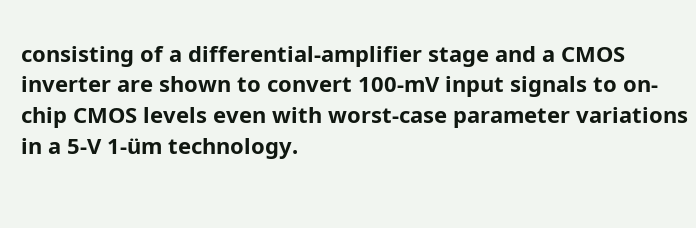consisting of a differential-amplifier stage and a CMOS inverter are shown to convert 100-mV input signals to on-chip CMOS levels even with worst-case parameter variations in a 5-V 1-üm technology.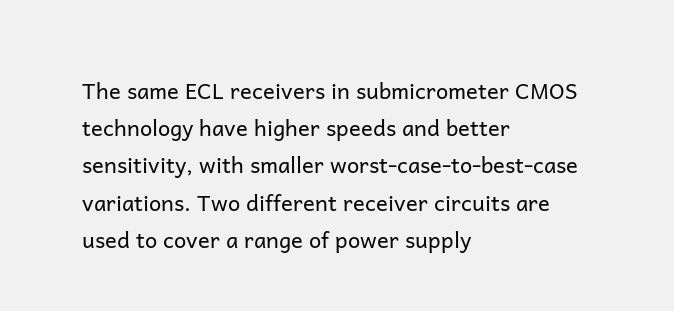The same ECL receivers in submicrometer CMOS technology have higher speeds and better sensitivity, with smaller worst-case-to-best-case variations. Two different receiver circuits are used to cover a range of power supply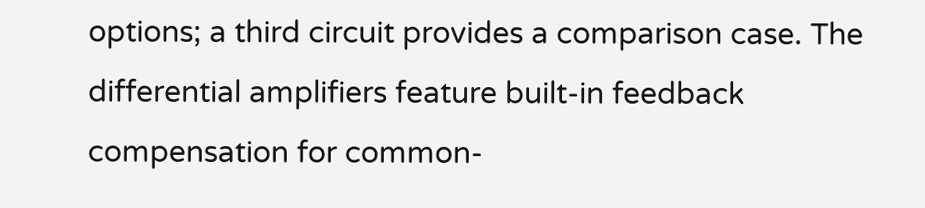options; a third circuit provides a comparison case. The differential amplifiers feature built-in feedback compensation for common-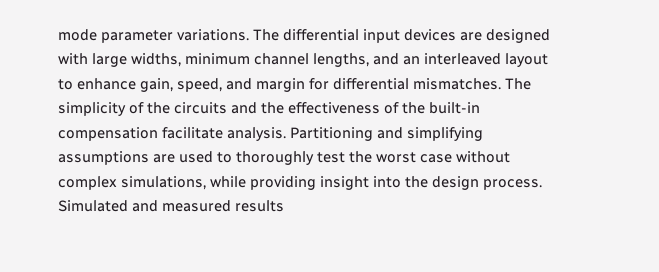mode parameter variations. The differential input devices are designed with large widths, minimum channel lengths, and an interleaved layout to enhance gain, speed, and margin for differential mismatches. The simplicity of the circuits and the effectiveness of the built-in compensation facilitate analysis. Partitioning and simplifying assumptions are used to thoroughly test the worst case without complex simulations, while providing insight into the design process. Simulated and measured results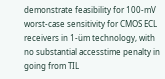demonstrate feasibility for 100-mV worst-case sensitivity for CMOS ECL receivers in 1-üm technology, with no substantial accesstime penalty in going from TIL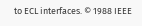to ECL interfaces. © 1988 IEEE